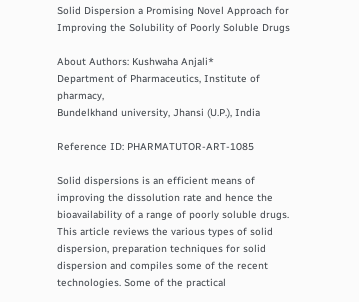Solid Dispersion a Promising Novel Approach for Improving the Solubility of Poorly Soluble Drugs

About Authors: Kushwaha Anjali*
Department of Pharmaceutics, Institute of pharmacy,
Bundelkhand university, Jhansi (U.P.), India

Reference ID: PHARMATUTOR-ART-1085

Solid dispersions is an efficient means of improving the dissolution rate and hence the bioavailability of a range of poorly soluble drugs. This article reviews the various types of solid dispersion, preparation techniques for solid dispersion and compiles some of the recent technologies. Some of the practical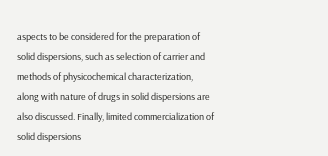aspects to be considered for the preparation of solid dispersions, such as selection of carrier and methods of physicochemical characterization, along with nature of drugs in solid dispersions are also discussed. Finally, limited commercialization of solid dispersions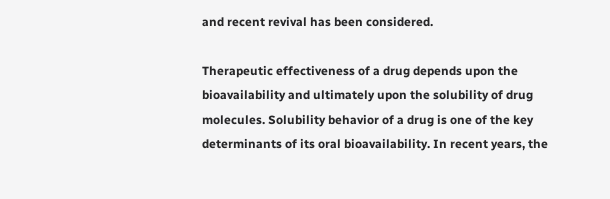and recent revival has been considered.

Therapeutic effectiveness of a drug depends upon the bioavailability and ultimately upon the solubility of drug molecules. Solubility behavior of a drug is one of the key determinants of its oral bioavailability. In recent years, the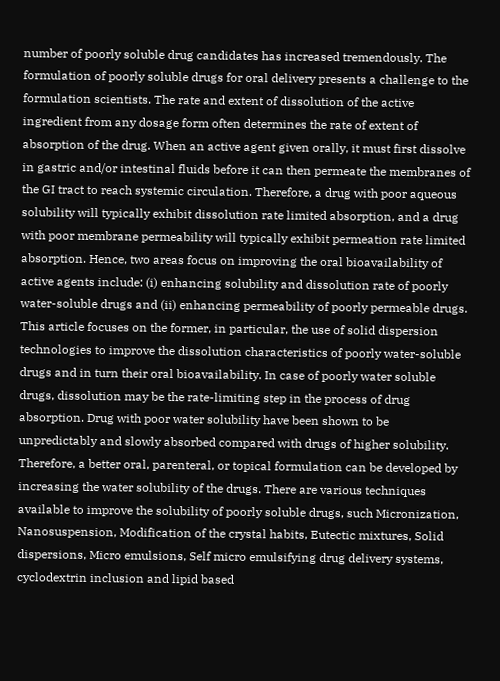number of poorly soluble drug candidates has increased tremendously. The formulation of poorly soluble drugs for oral delivery presents a challenge to the formulation scientists. The rate and extent of dissolution of the active ingredient from any dosage form often determines the rate of extent of absorption of the drug. When an active agent given orally, it must first dissolve in gastric and/or intestinal fluids before it can then permeate the membranes of the GI tract to reach systemic circulation. Therefore, a drug with poor aqueous solubility will typically exhibit dissolution rate limited absorption, and a drug with poor membrane permeability will typically exhibit permeation rate limited absorption. Hence, two areas focus on improving the oral bioavailability of active agents include: (i) enhancing solubility and dissolution rate of poorly water-soluble drugs and (ii) enhancing permeability of poorly permeable drugs. This article focuses on the former, in particular, the use of solid dispersion technologies to improve the dissolution characteristics of poorly water-soluble drugs and in turn their oral bioavailability. In case of poorly water soluble drugs, dissolution may be the rate-limiting step in the process of drug absorption. Drug with poor water solubility have been shown to be unpredictably and slowly absorbed compared with drugs of higher solubility. Therefore, a better oral, parenteral, or topical formulation can be developed by increasing the water solubility of the drugs. There are various techniques available to improve the solubility of poorly soluble drugs, such Micronization, Nanosuspension, Modification of the crystal habits, Eutectic mixtures, Solid dispersions, Micro emulsions, Self micro emulsifying drug delivery systems, cyclodextrin inclusion and lipid based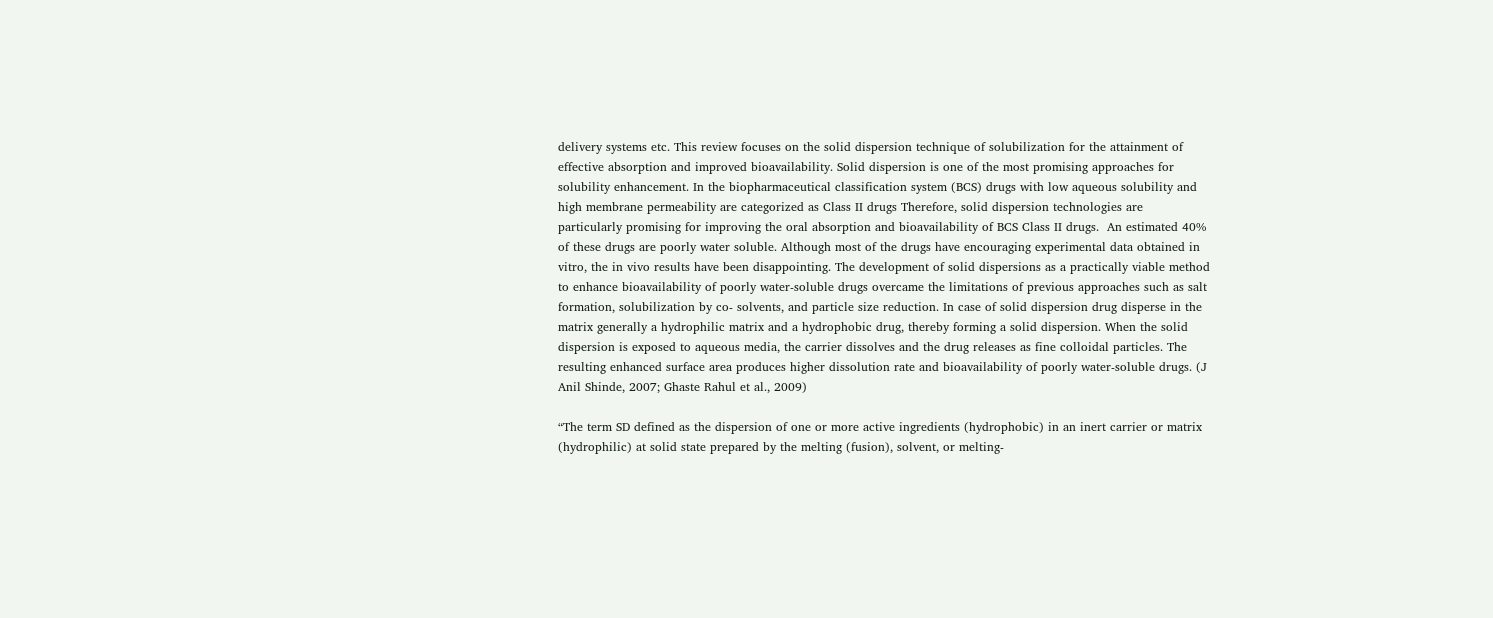delivery systems etc. This review focuses on the solid dispersion technique of solubilization for the attainment of effective absorption and improved bioavailability. Solid dispersion is one of the most promising approaches for solubility enhancement. In the biopharmaceutical classification system (BCS) drugs with low aqueous solubility and high membrane permeability are categorized as Class II drugs Therefore, solid dispersion technologies are particularly promising for improving the oral absorption and bioavailability of BCS Class II drugs.  An estimated 40% of these drugs are poorly water soluble. Although most of the drugs have encouraging experimental data obtained in vitro, the in vivo results have been disappointing. The development of solid dispersions as a practically viable method to enhance bioavailability of poorly water-soluble drugs overcame the limitations of previous approaches such as salt formation, solubilization by co- solvents, and particle size reduction. In case of solid dispersion drug disperse in the matrix generally a hydrophilic matrix and a hydrophobic drug, thereby forming a solid dispersion. When the solid dispersion is exposed to aqueous media, the carrier dissolves and the drug releases as fine colloidal particles. The resulting enhanced surface area produces higher dissolution rate and bioavailability of poorly water-soluble drugs. (J Anil Shinde, 2007; Ghaste Rahul et al., 2009)

“The term SD defined as the dispersion of one or more active ingredients (hydrophobic) in an inert carrier or matrix (hydrophilic) at solid state prepared by the melting (fusion), solvent, or melting-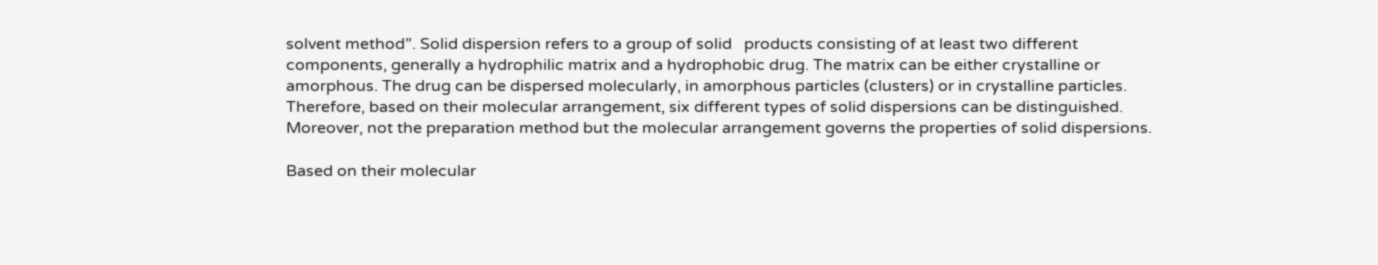solvent method”. Solid dispersion refers to a group of solid   products consisting of at least two different components, generally a hydrophilic matrix and a hydrophobic drug. The matrix can be either crystalline or amorphous. The drug can be dispersed molecularly, in amorphous particles (clusters) or in crystalline particles. Therefore, based on their molecular arrangement, six different types of solid dispersions can be distinguished. Moreover, not the preparation method but the molecular arrangement governs the properties of solid dispersions.

Based on their molecular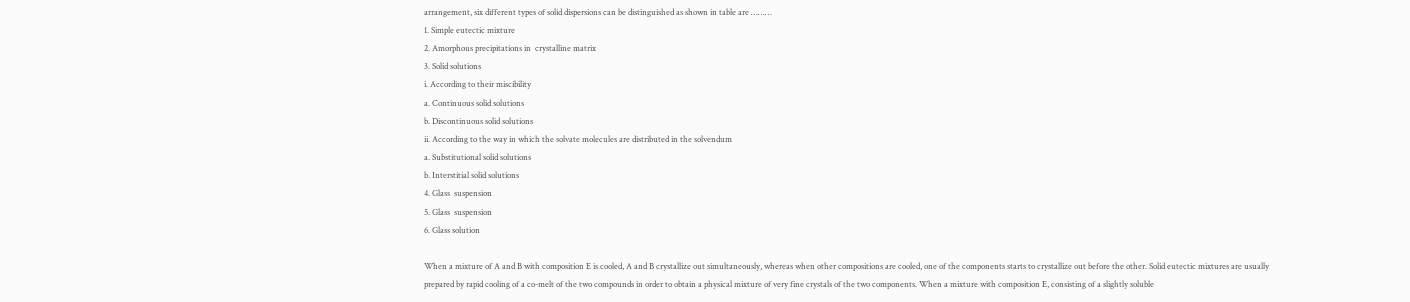arrangement, six different types of solid dispersions can be distinguished as shown in table are ………
1. Simple eutectic mixture
2. Amorphous precipitations in  crystalline matrix
3. Solid solutions
i. According to their miscibility
a. Continuous solid solutions
b. Discontinuous solid solutions
ii. According to the way in which the solvate molecules are distributed in the solvendum
a. Substitutional solid solutions
b. Interstitial solid solutions
4. Glass  suspension
5. Glass  suspension
6. Glass solution

When a mixture of A and B with composition E is cooled, A and B crystallize out simultaneously, whereas when other compositions are cooled, one of the components starts to crystallize out before the other. Solid eutectic mixtures are usually prepared by rapid cooling of a co-melt of the two compounds in order to obtain a physical mixture of very fine crystals of the two components. When a mixture with composition E, consisting of a slightly soluble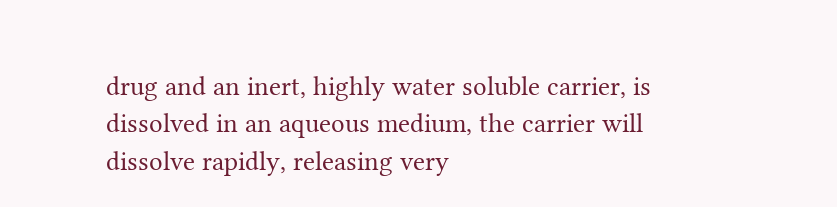drug and an inert, highly water soluble carrier, is dissolved in an aqueous medium, the carrier will dissolve rapidly, releasing very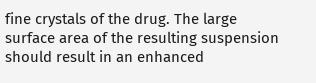fine crystals of the drug. The large surface area of the resulting suspension should result in an enhanced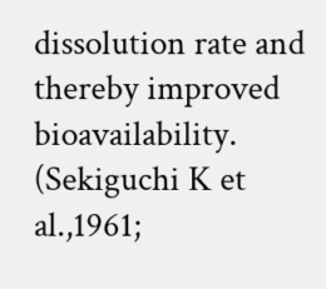dissolution rate and thereby improved bioavailability. (Sekiguchi K et al.,1961;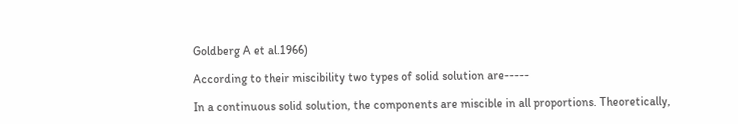Goldberg A et al.1966)

According to their miscibility two types of solid solution are-----

In a continuous solid solution, the components are miscible in all proportions. Theoretically,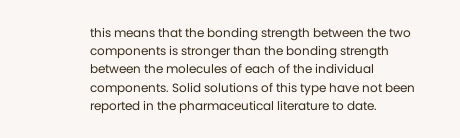this means that the bonding strength between the two components is stronger than the bonding strength between the molecules of each of the individual components. Solid solutions of this type have not been reported in the pharmaceutical literature to date.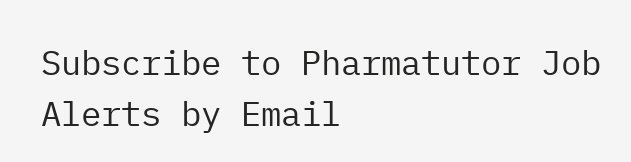Subscribe to Pharmatutor Job Alerts by Email